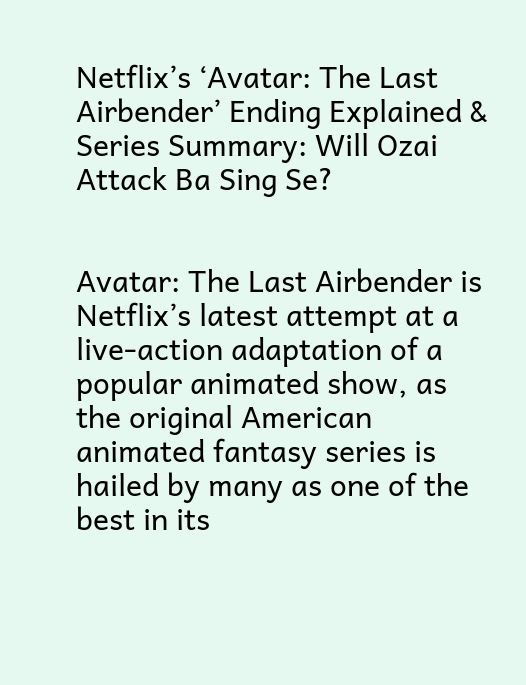Netflix’s ‘Avatar: The Last Airbender’ Ending Explained & Series Summary: Will Ozai Attack Ba Sing Se?


Avatar: The Last Airbender is Netflix’s latest attempt at a live-action adaptation of a popular animated show, as the original American animated fantasy series is hailed by many as one of the best in its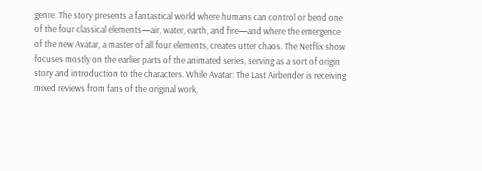genre. The story presents a fantastical world where humans can control or bend one of the four classical elements—air, water, earth, and fire—and where the emergence of the new Avatar, a master of all four elements, creates utter chaos. The Netflix show focuses mostly on the earlier parts of the animated series, serving as a sort of origin story and introduction to the characters. While Avatar: The Last Airbender is receiving mixed reviews from fans of the original work,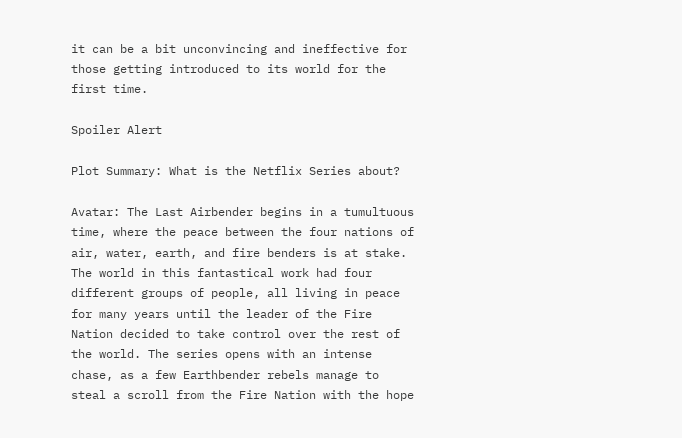it can be a bit unconvincing and ineffective for those getting introduced to its world for the first time.

Spoiler Alert

Plot Summary: What is the Netflix Series about?

Avatar: The Last Airbender begins in a tumultuous time, where the peace between the four nations of air, water, earth, and fire benders is at stake. The world in this fantastical work had four different groups of people, all living in peace for many years until the leader of the Fire Nation decided to take control over the rest of the world. The series opens with an intense chase, as a few Earthbender rebels manage to steal a scroll from the Fire Nation with the hope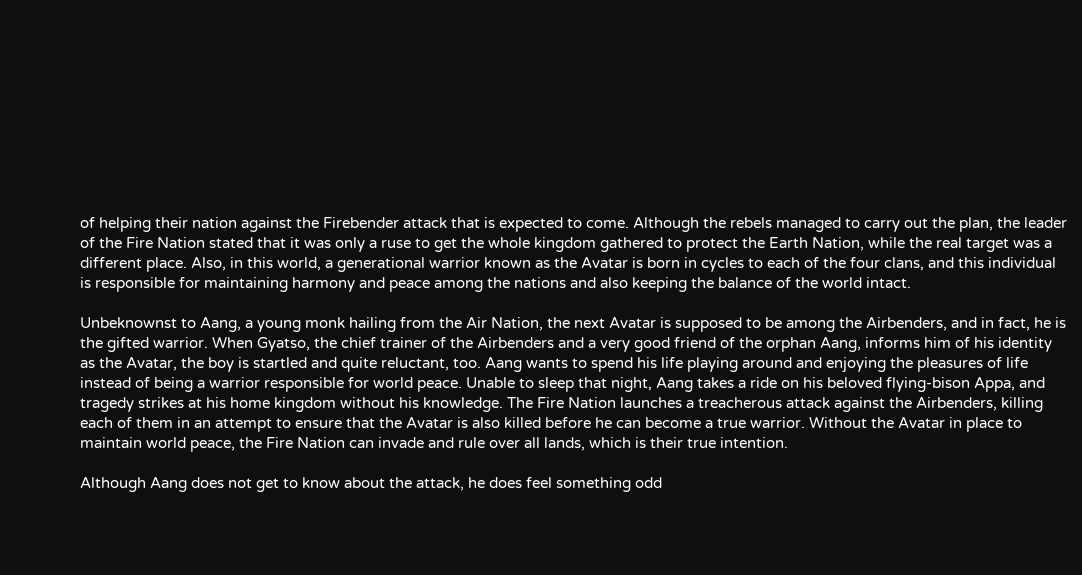of helping their nation against the Firebender attack that is expected to come. Although the rebels managed to carry out the plan, the leader of the Fire Nation stated that it was only a ruse to get the whole kingdom gathered to protect the Earth Nation, while the real target was a different place. Also, in this world, a generational warrior known as the Avatar is born in cycles to each of the four clans, and this individual is responsible for maintaining harmony and peace among the nations and also keeping the balance of the world intact.

Unbeknownst to Aang, a young monk hailing from the Air Nation, the next Avatar is supposed to be among the Airbenders, and in fact, he is the gifted warrior. When Gyatso, the chief trainer of the Airbenders and a very good friend of the orphan Aang, informs him of his identity as the Avatar, the boy is startled and quite reluctant, too. Aang wants to spend his life playing around and enjoying the pleasures of life instead of being a warrior responsible for world peace. Unable to sleep that night, Aang takes a ride on his beloved flying-bison Appa, and tragedy strikes at his home kingdom without his knowledge. The Fire Nation launches a treacherous attack against the Airbenders, killing each of them in an attempt to ensure that the Avatar is also killed before he can become a true warrior. Without the Avatar in place to maintain world peace, the Fire Nation can invade and rule over all lands, which is their true intention.

Although Aang does not get to know about the attack, he does feel something odd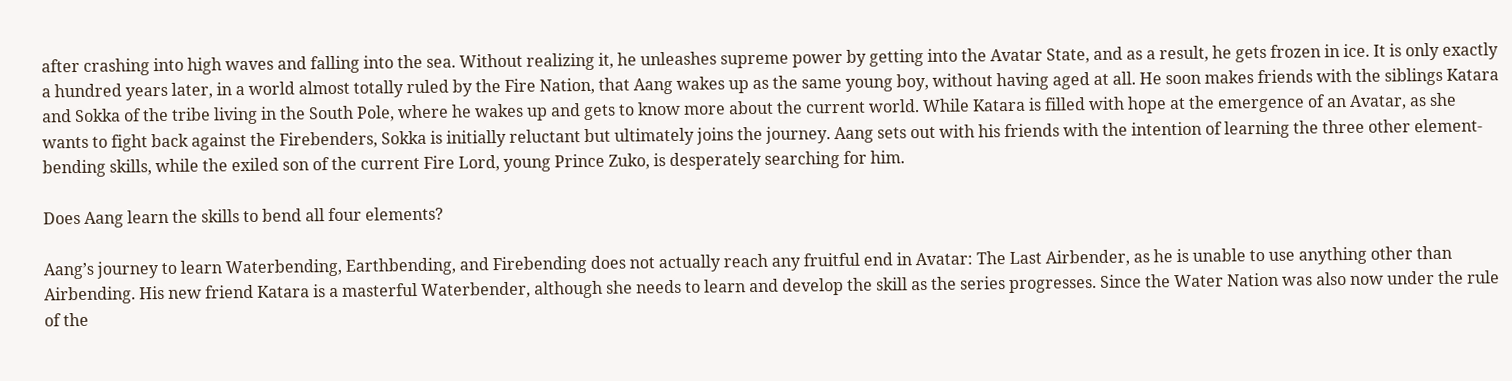after crashing into high waves and falling into the sea. Without realizing it, he unleashes supreme power by getting into the Avatar State, and as a result, he gets frozen in ice. It is only exactly a hundred years later, in a world almost totally ruled by the Fire Nation, that Aang wakes up as the same young boy, without having aged at all. He soon makes friends with the siblings Katara and Sokka of the tribe living in the South Pole, where he wakes up and gets to know more about the current world. While Katara is filled with hope at the emergence of an Avatar, as she wants to fight back against the Firebenders, Sokka is initially reluctant but ultimately joins the journey. Aang sets out with his friends with the intention of learning the three other element-bending skills, while the exiled son of the current Fire Lord, young Prince Zuko, is desperately searching for him.

Does Aang learn the skills to bend all four elements?

Aang’s journey to learn Waterbending, Earthbending, and Firebending does not actually reach any fruitful end in Avatar: The Last Airbender, as he is unable to use anything other than Airbending. His new friend Katara is a masterful Waterbender, although she needs to learn and develop the skill as the series progresses. Since the Water Nation was also now under the rule of the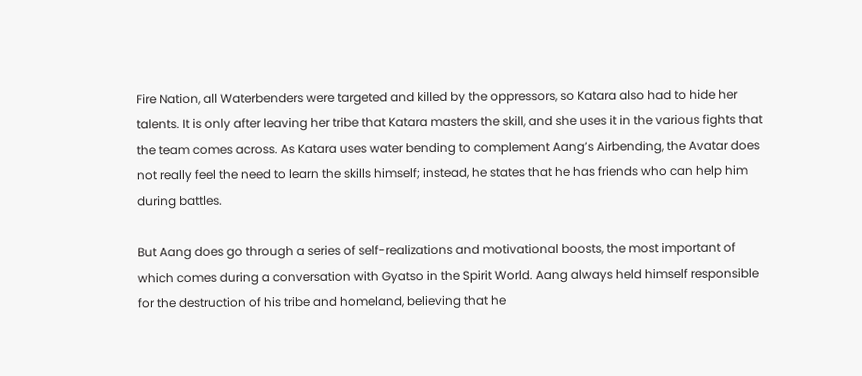Fire Nation, all Waterbenders were targeted and killed by the oppressors, so Katara also had to hide her talents. It is only after leaving her tribe that Katara masters the skill, and she uses it in the various fights that the team comes across. As Katara uses water bending to complement Aang’s Airbending, the Avatar does not really feel the need to learn the skills himself; instead, he states that he has friends who can help him during battles.

But Aang does go through a series of self-realizations and motivational boosts, the most important of which comes during a conversation with Gyatso in the Spirit World. Aang always held himself responsible for the destruction of his tribe and homeland, believing that he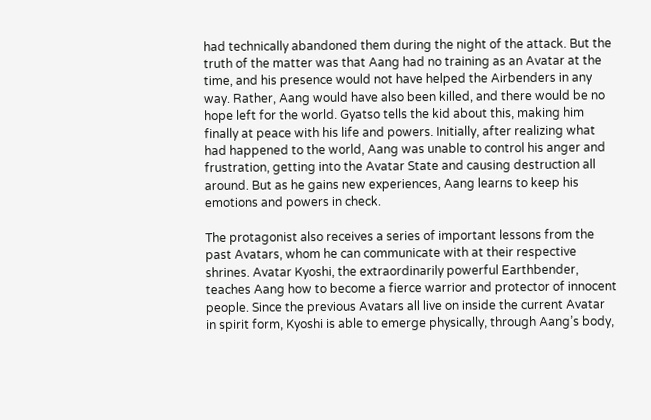had technically abandoned them during the night of the attack. But the truth of the matter was that Aang had no training as an Avatar at the time, and his presence would not have helped the Airbenders in any way. Rather, Aang would have also been killed, and there would be no hope left for the world. Gyatso tells the kid about this, making him finally at peace with his life and powers. Initially, after realizing what had happened to the world, Aang was unable to control his anger and frustration, getting into the Avatar State and causing destruction all around. But as he gains new experiences, Aang learns to keep his emotions and powers in check.

The protagonist also receives a series of important lessons from the past Avatars, whom he can communicate with at their respective shrines. Avatar Kyoshi, the extraordinarily powerful Earthbender, teaches Aang how to become a fierce warrior and protector of innocent people. Since the previous Avatars all live on inside the current Avatar in spirit form, Kyoshi is able to emerge physically, through Aang’s body,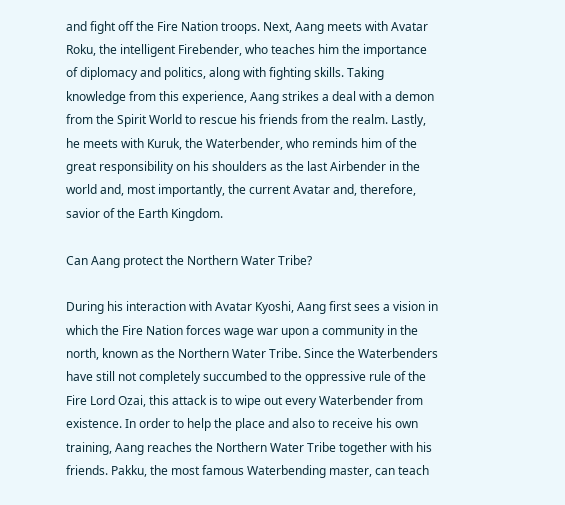and fight off the Fire Nation troops. Next, Aang meets with Avatar Roku, the intelligent Firebender, who teaches him the importance of diplomacy and politics, along with fighting skills. Taking knowledge from this experience, Aang strikes a deal with a demon from the Spirit World to rescue his friends from the realm. Lastly, he meets with Kuruk, the Waterbender, who reminds him of the great responsibility on his shoulders as the last Airbender in the world and, most importantly, the current Avatar and, therefore, savior of the Earth Kingdom.

Can Aang protect the Northern Water Tribe?

During his interaction with Avatar Kyoshi, Aang first sees a vision in which the Fire Nation forces wage war upon a community in the north, known as the Northern Water Tribe. Since the Waterbenders have still not completely succumbed to the oppressive rule of the Fire Lord Ozai, this attack is to wipe out every Waterbender from existence. In order to help the place and also to receive his own training, Aang reaches the Northern Water Tribe together with his friends. Pakku, the most famous Waterbending master, can teach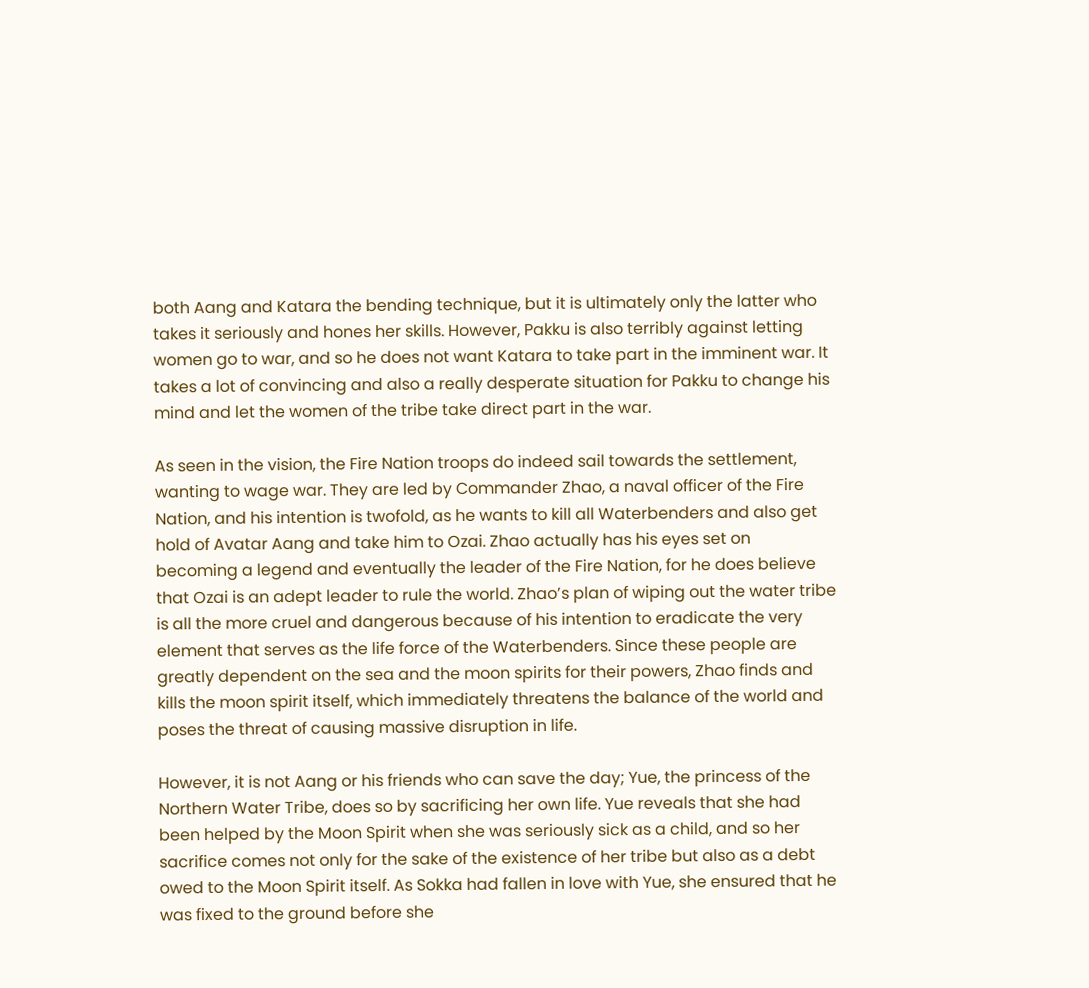both Aang and Katara the bending technique, but it is ultimately only the latter who takes it seriously and hones her skills. However, Pakku is also terribly against letting women go to war, and so he does not want Katara to take part in the imminent war. It takes a lot of convincing and also a really desperate situation for Pakku to change his mind and let the women of the tribe take direct part in the war.

As seen in the vision, the Fire Nation troops do indeed sail towards the settlement, wanting to wage war. They are led by Commander Zhao, a naval officer of the Fire Nation, and his intention is twofold, as he wants to kill all Waterbenders and also get hold of Avatar Aang and take him to Ozai. Zhao actually has his eyes set on becoming a legend and eventually the leader of the Fire Nation, for he does believe that Ozai is an adept leader to rule the world. Zhao’s plan of wiping out the water tribe is all the more cruel and dangerous because of his intention to eradicate the very element that serves as the life force of the Waterbenders. Since these people are greatly dependent on the sea and the moon spirits for their powers, Zhao finds and kills the moon spirit itself, which immediately threatens the balance of the world and poses the threat of causing massive disruption in life.

However, it is not Aang or his friends who can save the day; Yue, the princess of the Northern Water Tribe, does so by sacrificing her own life. Yue reveals that she had been helped by the Moon Spirit when she was seriously sick as a child, and so her sacrifice comes not only for the sake of the existence of her tribe but also as a debt owed to the Moon Spirit itself. As Sokka had fallen in love with Yue, she ensured that he was fixed to the ground before she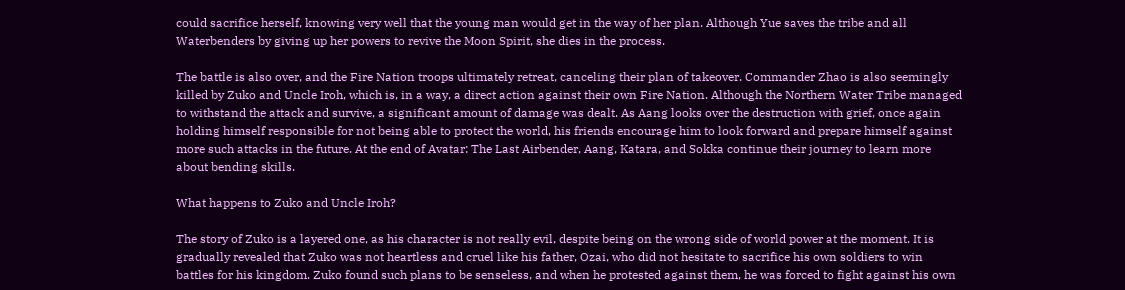could sacrifice herself, knowing very well that the young man would get in the way of her plan. Although Yue saves the tribe and all Waterbenders by giving up her powers to revive the Moon Spirit, she dies in the process.

The battle is also over, and the Fire Nation troops ultimately retreat, canceling their plan of takeover. Commander Zhao is also seemingly killed by Zuko and Uncle Iroh, which is, in a way, a direct action against their own Fire Nation. Although the Northern Water Tribe managed to withstand the attack and survive, a significant amount of damage was dealt. As Aang looks over the destruction with grief, once again holding himself responsible for not being able to protect the world, his friends encourage him to look forward and prepare himself against more such attacks in the future. At the end of Avatar: The Last Airbender, Aang, Katara, and Sokka continue their journey to learn more about bending skills.

What happens to Zuko and Uncle Iroh?

The story of Zuko is a layered one, as his character is not really evil, despite being on the wrong side of world power at the moment. It is gradually revealed that Zuko was not heartless and cruel like his father, Ozai, who did not hesitate to sacrifice his own soldiers to win battles for his kingdom. Zuko found such plans to be senseless, and when he protested against them, he was forced to fight against his own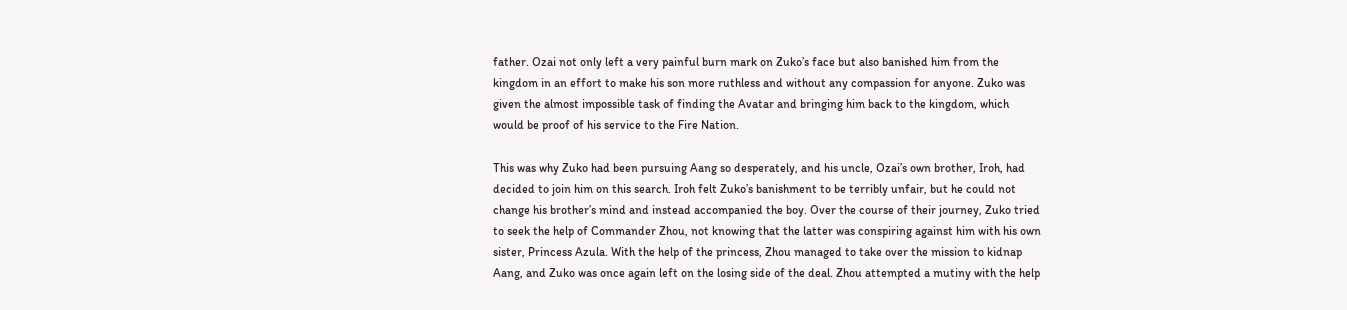father. Ozai not only left a very painful burn mark on Zuko’s face but also banished him from the kingdom in an effort to make his son more ruthless and without any compassion for anyone. Zuko was given the almost impossible task of finding the Avatar and bringing him back to the kingdom, which would be proof of his service to the Fire Nation.

This was why Zuko had been pursuing Aang so desperately, and his uncle, Ozai’s own brother, Iroh, had decided to join him on this search. Iroh felt Zuko’s banishment to be terribly unfair, but he could not change his brother’s mind and instead accompanied the boy. Over the course of their journey, Zuko tried to seek the help of Commander Zhou, not knowing that the latter was conspiring against him with his own sister, Princess Azula. With the help of the princess, Zhou managed to take over the mission to kidnap Aang, and Zuko was once again left on the losing side of the deal. Zhou attempted a mutiny with the help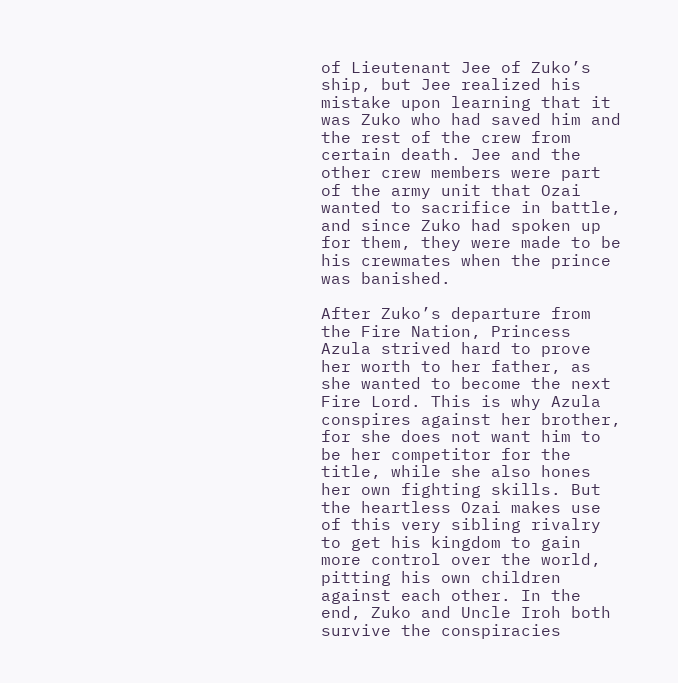of Lieutenant Jee of Zuko’s ship, but Jee realized his mistake upon learning that it was Zuko who had saved him and the rest of the crew from certain death. Jee and the other crew members were part of the army unit that Ozai wanted to sacrifice in battle, and since Zuko had spoken up for them, they were made to be his crewmates when the prince was banished.

After Zuko’s departure from the Fire Nation, Princess Azula strived hard to prove her worth to her father, as she wanted to become the next Fire Lord. This is why Azula conspires against her brother, for she does not want him to be her competitor for the title, while she also hones her own fighting skills. But the heartless Ozai makes use of this very sibling rivalry to get his kingdom to gain more control over the world, pitting his own children against each other. In the end, Zuko and Uncle Iroh both survive the conspiracies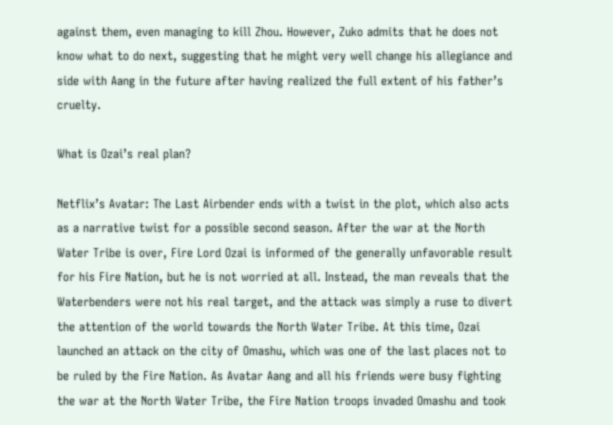against them, even managing to kill Zhou. However, Zuko admits that he does not know what to do next, suggesting that he might very well change his allegiance and side with Aang in the future after having realized the full extent of his father’s cruelty.

What is Ozai’s real plan?

Netflix’s Avatar: The Last Airbender ends with a twist in the plot, which also acts as a narrative twist for a possible second season. After the war at the North Water Tribe is over, Fire Lord Ozai is informed of the generally unfavorable result for his Fire Nation, but he is not worried at all. Instead, the man reveals that the Waterbenders were not his real target, and the attack was simply a ruse to divert the attention of the world towards the North Water Tribe. At this time, Ozai launched an attack on the city of Omashu, which was one of the last places not to be ruled by the Fire Nation. As Avatar Aang and all his friends were busy fighting the war at the North Water Tribe, the Fire Nation troops invaded Omashu and took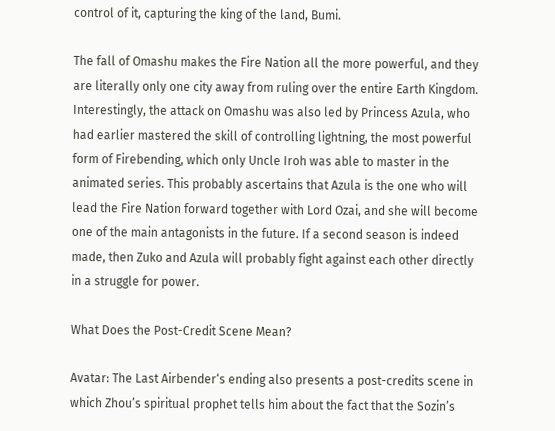control of it, capturing the king of the land, Bumi.

The fall of Omashu makes the Fire Nation all the more powerful, and they are literally only one city away from ruling over the entire Earth Kingdom. Interestingly, the attack on Omashu was also led by Princess Azula, who had earlier mastered the skill of controlling lightning, the most powerful form of Firebending, which only Uncle Iroh was able to master in the animated series. This probably ascertains that Azula is the one who will lead the Fire Nation forward together with Lord Ozai, and she will become one of the main antagonists in the future. If a second season is indeed made, then Zuko and Azula will probably fight against each other directly in a struggle for power.

What Does the Post-Credit Scene Mean?

Avatar: The Last Airbender‘s ending also presents a post-credits scene in which Zhou’s spiritual prophet tells him about the fact that the Sozin’s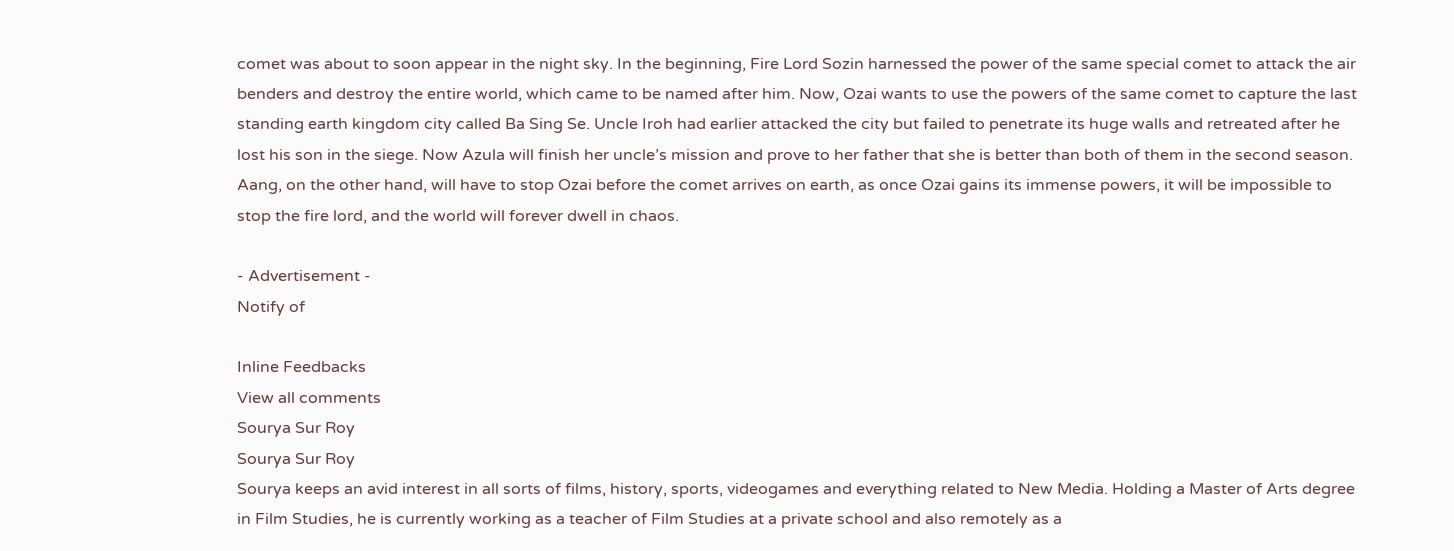comet was about to soon appear in the night sky. In the beginning, Fire Lord Sozin harnessed the power of the same special comet to attack the air benders and destroy the entire world, which came to be named after him. Now, Ozai wants to use the powers of the same comet to capture the last standing earth kingdom city called Ba Sing Se. Uncle Iroh had earlier attacked the city but failed to penetrate its huge walls and retreated after he lost his son in the siege. Now Azula will finish her uncle’s mission and prove to her father that she is better than both of them in the second season. Aang, on the other hand, will have to stop Ozai before the comet arrives on earth, as once Ozai gains its immense powers, it will be impossible to stop the fire lord, and the world will forever dwell in chaos.

- Advertisement -
Notify of

Inline Feedbacks
View all comments
Sourya Sur Roy
Sourya Sur Roy
Sourya keeps an avid interest in all sorts of films, history, sports, videogames and everything related to New Media. Holding a Master of Arts degree in Film Studies, he is currently working as a teacher of Film Studies at a private school and also remotely as a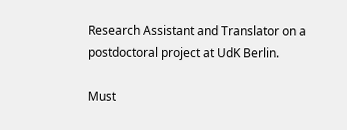Research Assistant and Translator on a postdoctoral project at UdK Berlin.

Must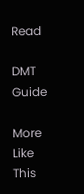Read

DMT Guide

More Like This